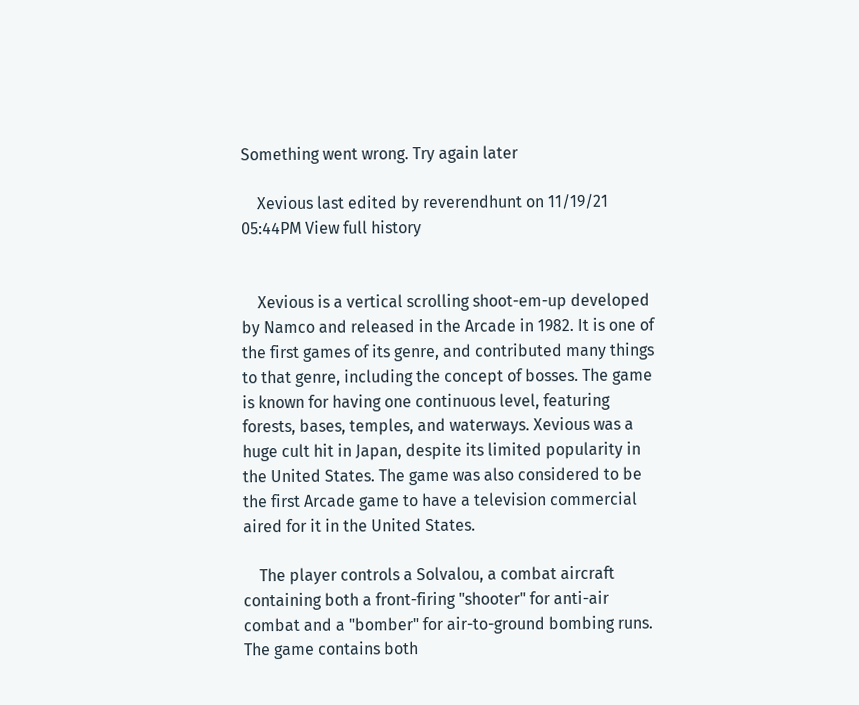Something went wrong. Try again later

    Xevious last edited by reverendhunt on 11/19/21 05:44PM View full history


    Xevious is a vertical scrolling shoot-em-up developed by Namco and released in the Arcade in 1982. It is one of the first games of its genre, and contributed many things to that genre, including the concept of bosses. The game is known for having one continuous level, featuring forests, bases, temples, and waterways. Xevious was a huge cult hit in Japan, despite its limited popularity in the United States. The game was also considered to be the first Arcade game to have a television commercial aired for it in the United States.

    The player controls a Solvalou, a combat aircraft containing both a front-firing "shooter" for anti-air combat and a "bomber" for air-to-ground bombing runs. The game contains both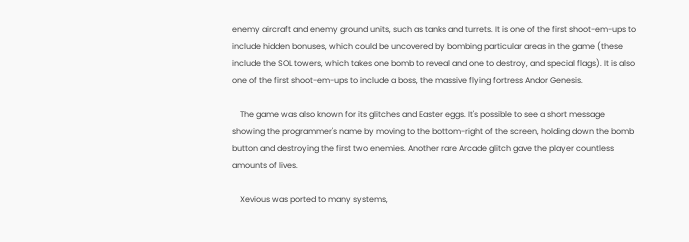enemy aircraft and enemy ground units, such as tanks and turrets. It is one of the first shoot-em-ups to include hidden bonuses, which could be uncovered by bombing particular areas in the game (these include the SOL towers, which takes one bomb to reveal and one to destroy, and special flags). It is also one of the first shoot-em-ups to include a boss, the massive flying fortress Andor Genesis.

    The game was also known for its glitches and Easter eggs. It's possible to see a short message showing the programmer's name by moving to the bottom-right of the screen, holding down the bomb button and destroying the first two enemies. Another rare Arcade glitch gave the player countless amounts of lives.

    Xevious was ported to many systems,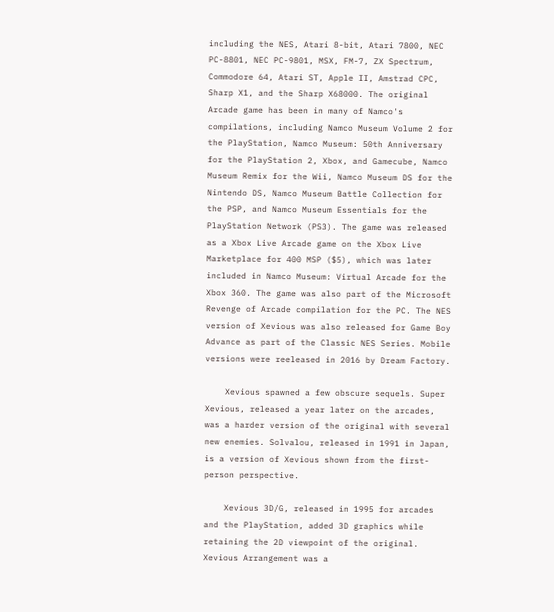including the NES, Atari 8-bit, Atari 7800, NEC PC-8801, NEC PC-9801, MSX, FM-7, ZX Spectrum, Commodore 64, Atari ST, Apple II, Amstrad CPC, Sharp X1, and the Sharp X68000. The original Arcade game has been in many of Namco's compilations, including Namco Museum Volume 2 for the PlayStation, Namco Museum: 50th Anniversary for the PlayStation 2, Xbox, and Gamecube, Namco Museum Remix for the Wii, Namco Museum DS for the Nintendo DS, Namco Museum Battle Collection for the PSP, and Namco Museum Essentials for the PlayStation Network (PS3). The game was released as a Xbox Live Arcade game on the Xbox Live Marketplace for 400 MSP ($5), which was later included in Namco Museum: Virtual Arcade for the Xbox 360. The game was also part of the Microsoft Revenge of Arcade compilation for the PC. The NES version of Xevious was also released for Game Boy Advance as part of the Classic NES Series. Mobile versions were reeleased in 2016 by Dream Factory.

    Xevious spawned a few obscure sequels. Super Xevious, released a year later on the arcades, was a harder version of the original with several new enemies. Solvalou, released in 1991 in Japan, is a version of Xevious shown from the first-person perspective.

    Xevious 3D/G, released in 1995 for arcades and the PlayStation, added 3D graphics while retaining the 2D viewpoint of the original. Xevious Arrangement was a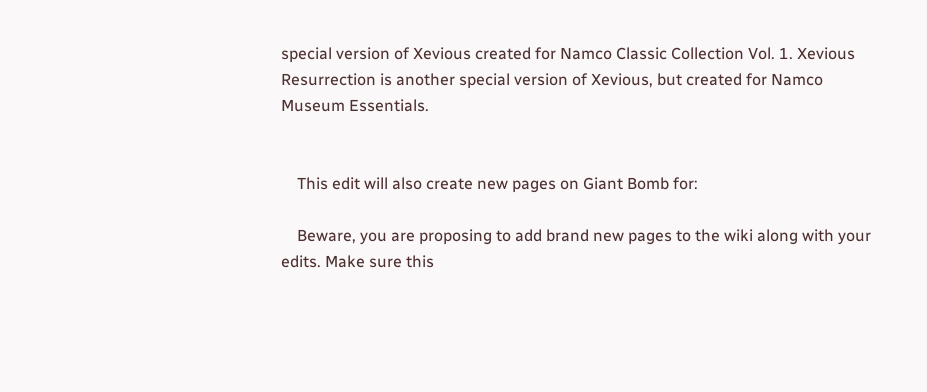special version of Xevious created for Namco Classic Collection Vol. 1. Xevious Resurrection is another special version of Xevious, but created for Namco Museum Essentials.


    This edit will also create new pages on Giant Bomb for:

    Beware, you are proposing to add brand new pages to the wiki along with your edits. Make sure this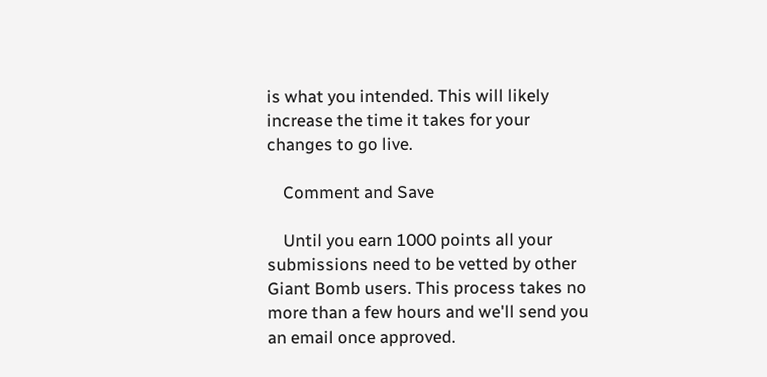is what you intended. This will likely increase the time it takes for your changes to go live.

    Comment and Save

    Until you earn 1000 points all your submissions need to be vetted by other Giant Bomb users. This process takes no more than a few hours and we'll send you an email once approved.